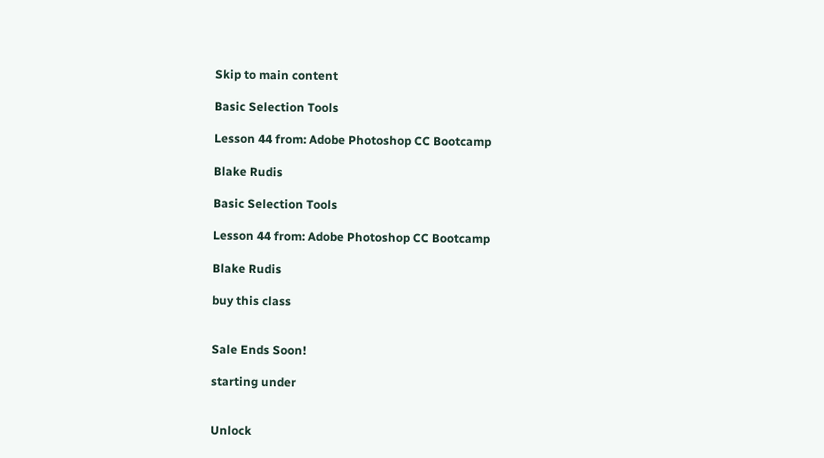Skip to main content

Basic Selection Tools

Lesson 44 from: Adobe Photoshop CC Bootcamp

Blake Rudis

Basic Selection Tools

Lesson 44 from: Adobe Photoshop CC Bootcamp

Blake Rudis

buy this class


Sale Ends Soon!

starting under


Unlock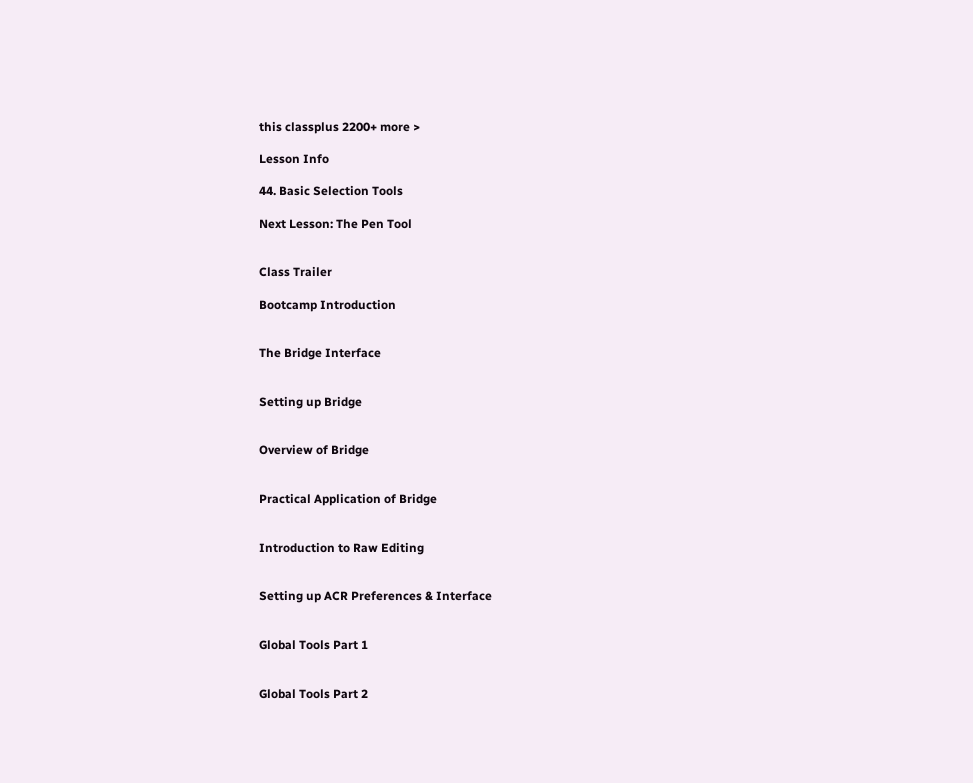this classplus 2200+ more >

Lesson Info

44. Basic Selection Tools

Next Lesson: The Pen Tool


Class Trailer

Bootcamp Introduction


The Bridge Interface


Setting up Bridge


Overview of Bridge


Practical Application of Bridge


Introduction to Raw Editing


Setting up ACR Preferences & Interface


Global Tools Part 1


Global Tools Part 2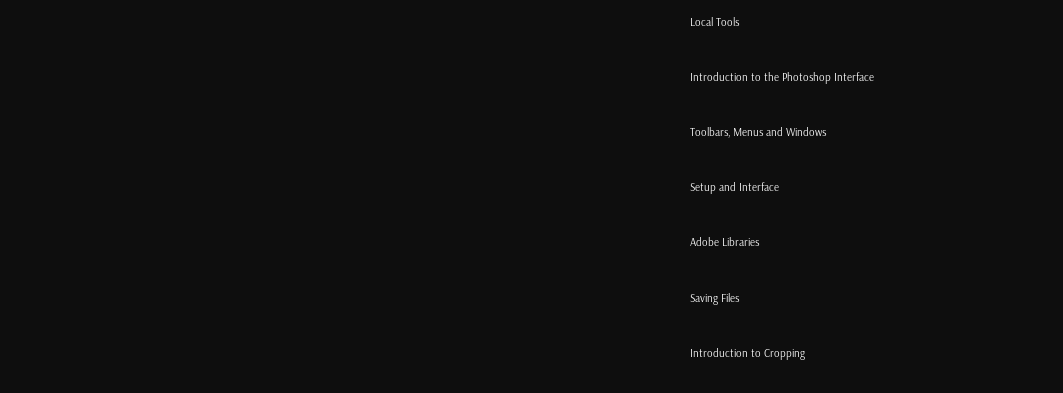Local Tools


Introduction to the Photoshop Interface


Toolbars, Menus and Windows


Setup and Interface


Adobe Libraries


Saving Files


Introduction to Cropping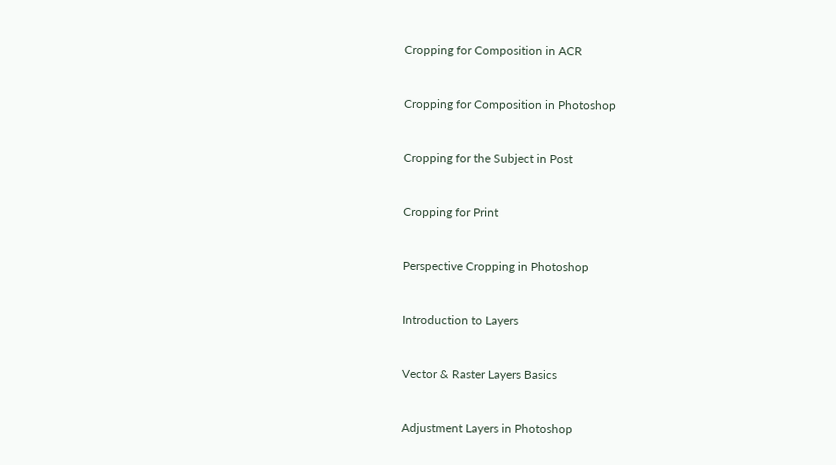Cropping for Composition in ACR


Cropping for Composition in Photoshop


Cropping for the Subject in Post


Cropping for Print


Perspective Cropping in Photoshop


Introduction to Layers


Vector & Raster Layers Basics


Adjustment Layers in Photoshop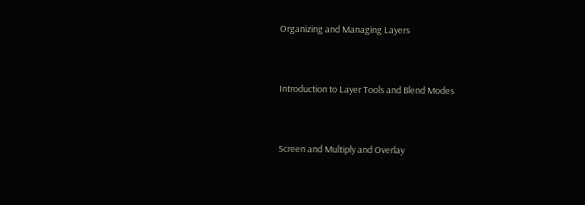Organizing and Managing Layers


Introduction to Layer Tools and Blend Modes


Screen and Multiply and Overlay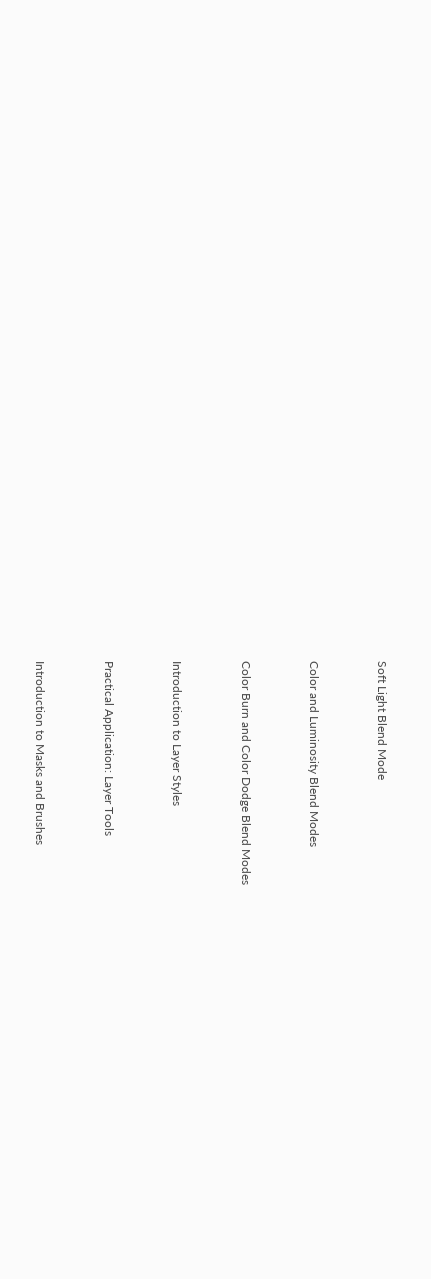Soft Light Blend Mode


Color and Luminosity Blend Modes


Color Burn and Color Dodge Blend Modes


Introduction to Layer Styles


Practical Application: Layer Tools


Introduction to Masks and Brushes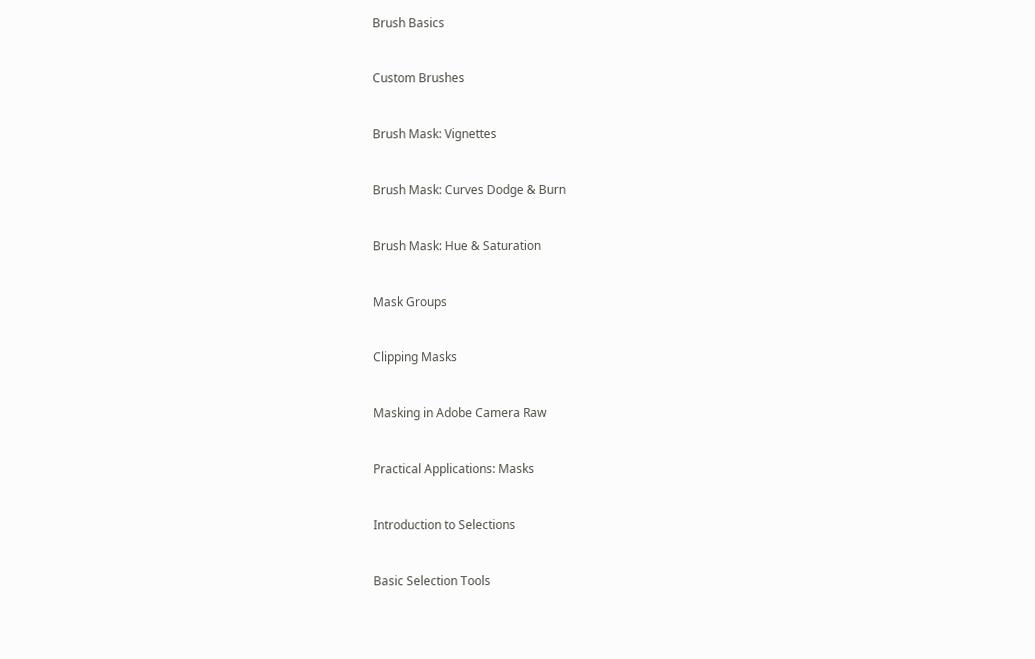Brush Basics


Custom Brushes


Brush Mask: Vignettes


Brush Mask: Curves Dodge & Burn


Brush Mask: Hue & Saturation


Mask Groups


Clipping Masks


Masking in Adobe Camera Raw


Practical Applications: Masks


Introduction to Selections


Basic Selection Tools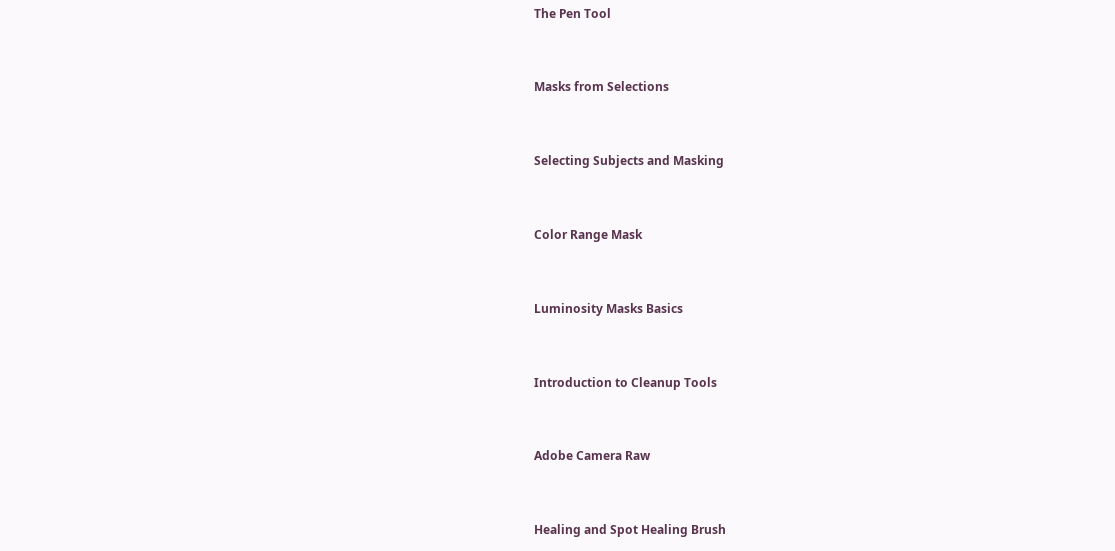The Pen Tool


Masks from Selections


Selecting Subjects and Masking


Color Range Mask


Luminosity Masks Basics


Introduction to Cleanup Tools


Adobe Camera Raw


Healing and Spot Healing Brush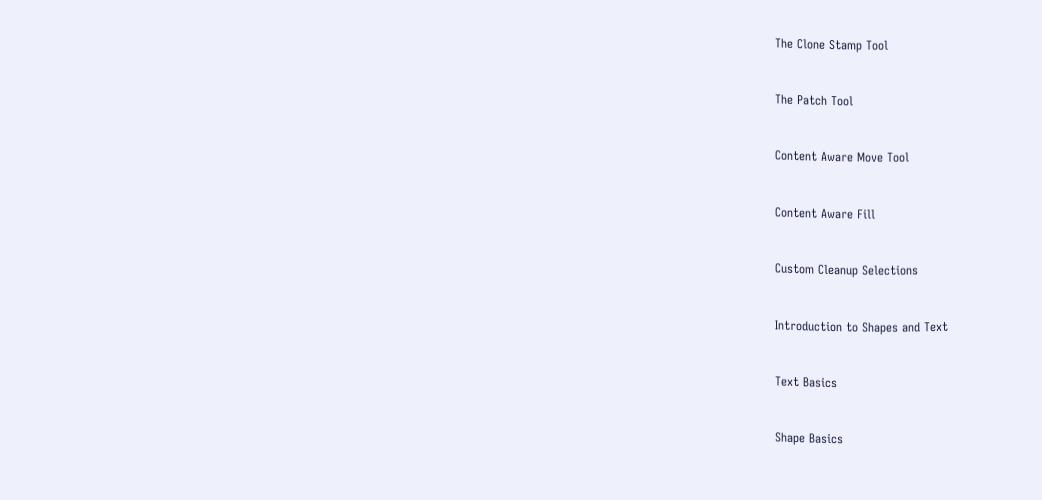The Clone Stamp Tool


The Patch Tool


Content Aware Move Tool


Content Aware Fill


Custom Cleanup Selections


Introduction to Shapes and Text


Text Basics


Shape Basics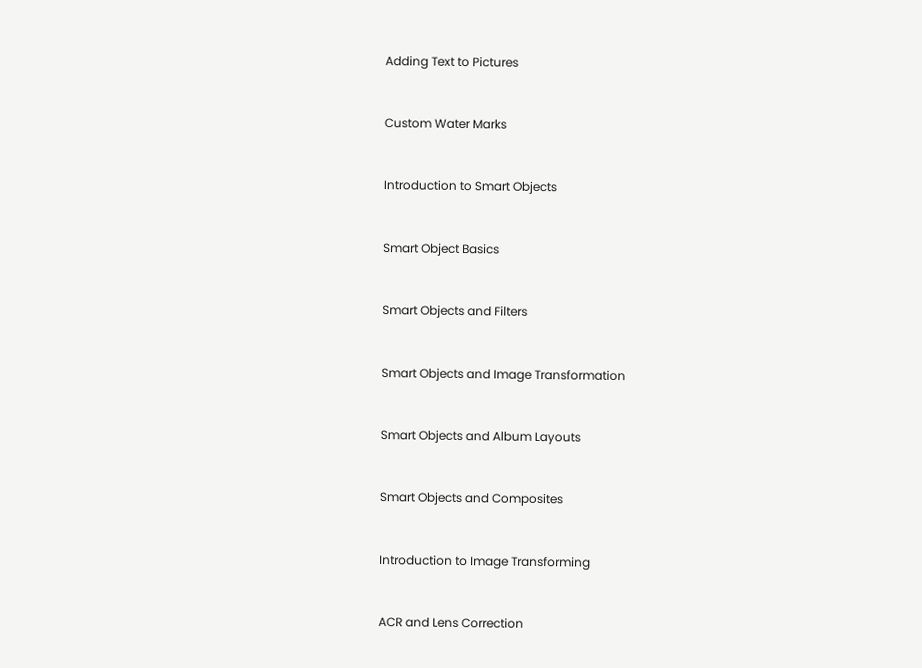Adding Text to Pictures


Custom Water Marks


Introduction to Smart Objects


Smart Object Basics


Smart Objects and Filters


Smart Objects and Image Transformation


Smart Objects and Album Layouts


Smart Objects and Composites


Introduction to Image Transforming


ACR and Lens Correction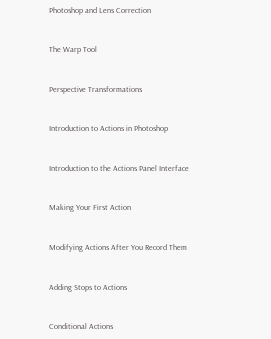Photoshop and Lens Correction


The Warp Tool


Perspective Transformations


Introduction to Actions in Photoshop


Introduction to the Actions Panel Interface


Making Your First Action


Modifying Actions After You Record Them


Adding Stops to Actions


Conditional Actions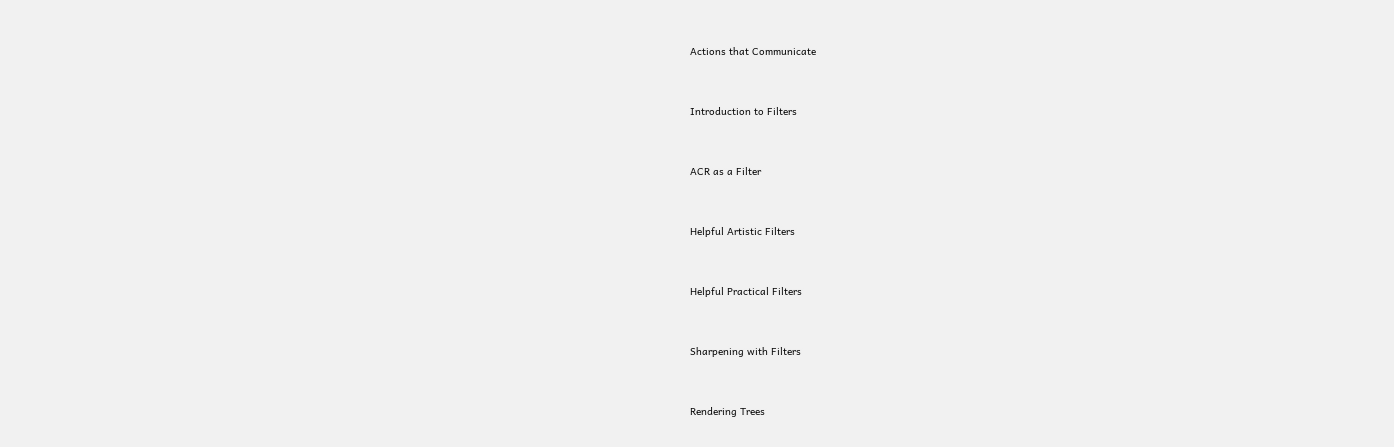Actions that Communicate


Introduction to Filters


ACR as a Filter


Helpful Artistic Filters


Helpful Practical Filters


Sharpening with Filters


Rendering Trees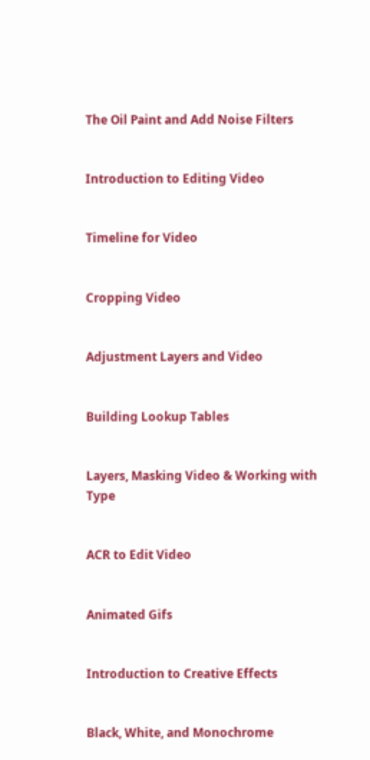The Oil Paint and Add Noise Filters


Introduction to Editing Video


Timeline for Video


Cropping Video


Adjustment Layers and Video


Building Lookup Tables


Layers, Masking Video & Working with Type


ACR to Edit Video


Animated Gifs


Introduction to Creative Effects


Black, White, and Monochrome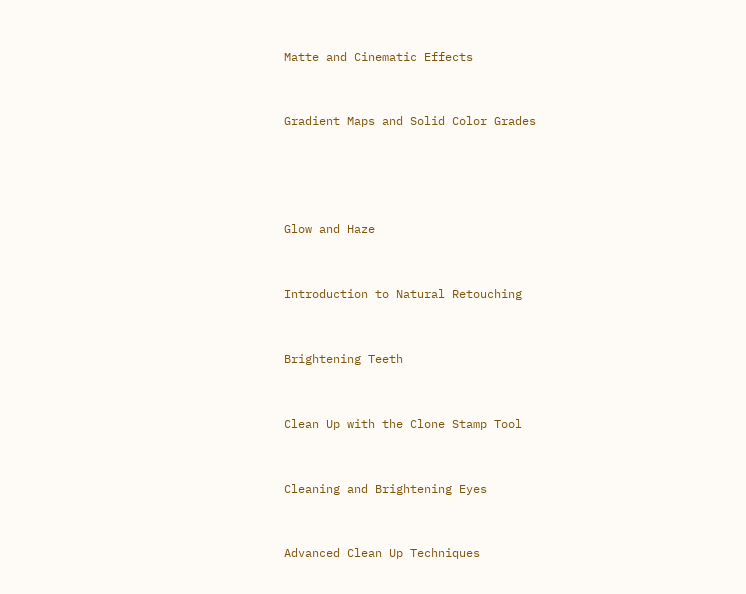Matte and Cinematic Effects


Gradient Maps and Solid Color Grades




Glow and Haze


Introduction to Natural Retouching


Brightening Teeth


Clean Up with the Clone Stamp Tool


Cleaning and Brightening Eyes


Advanced Clean Up Techniques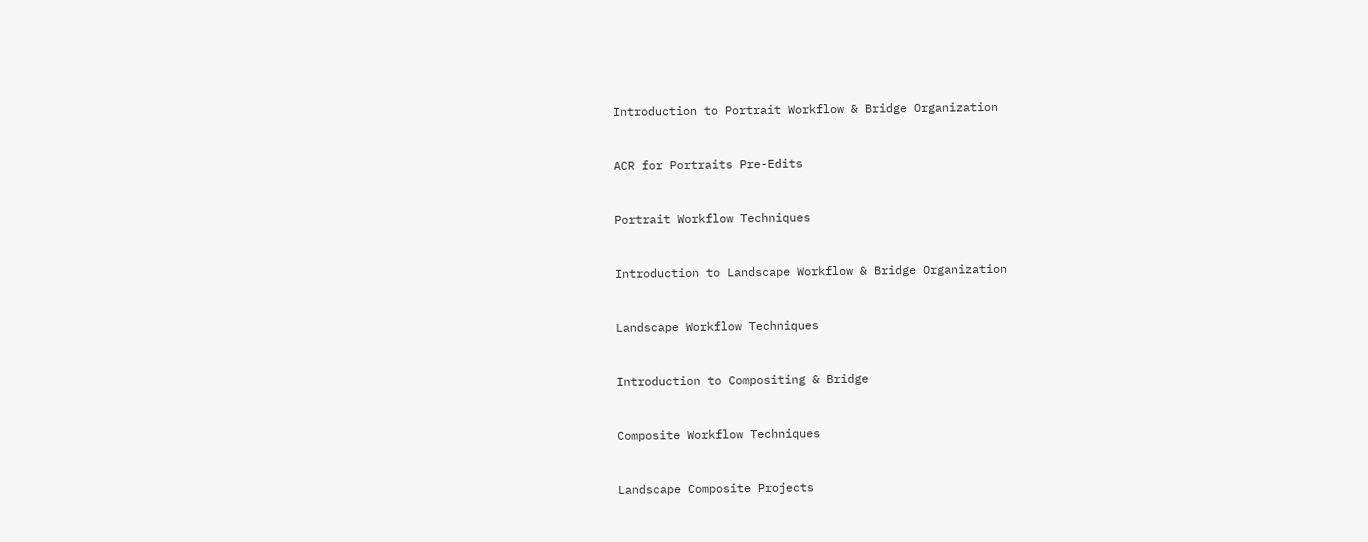Introduction to Portrait Workflow & Bridge Organization


ACR for Portraits Pre-Edits


Portrait Workflow Techniques


Introduction to Landscape Workflow & Bridge Organization


Landscape Workflow Techniques


Introduction to Compositing & Bridge


Composite Workflow Techniques


Landscape Composite Projects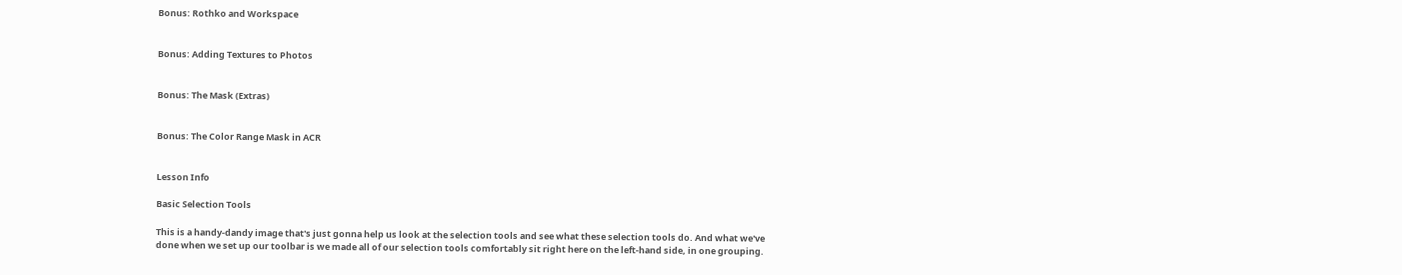Bonus: Rothko and Workspace


Bonus: Adding Textures to Photos


Bonus: The Mask (Extras)


Bonus: The Color Range Mask in ACR


Lesson Info

Basic Selection Tools

This is a handy-dandy image that's just gonna help us look at the selection tools and see what these selection tools do. And what we've done when we set up our toolbar is we made all of our selection tools comfortably sit right here on the left-hand side, in one grouping.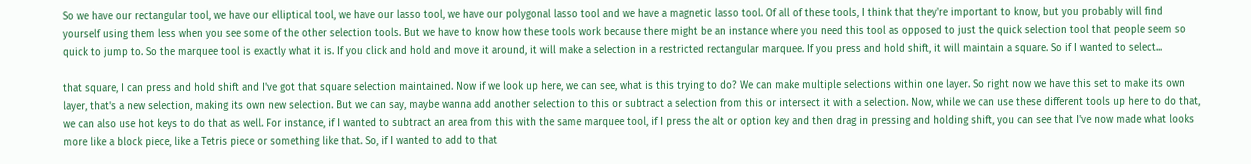So we have our rectangular tool, we have our elliptical tool, we have our lasso tool, we have our polygonal lasso tool and we have a magnetic lasso tool. Of all of these tools, I think that they're important to know, but you probably will find yourself using them less when you see some of the other selection tools. But we have to know how these tools work because there might be an instance where you need this tool as opposed to just the quick selection tool that people seem so quick to jump to. So the marquee tool is exactly what it is. If you click and hold and move it around, it will make a selection in a restricted rectangular marquee. If you press and hold shift, it will maintain a square. So if I wanted to select...

that square, I can press and hold shift and I've got that square selection maintained. Now if we look up here, we can see, what is this trying to do? We can make multiple selections within one layer. So right now we have this set to make its own layer, that's a new selection, making its own new selection. But we can say, maybe wanna add another selection to this or subtract a selection from this or intersect it with a selection. Now, while we can use these different tools up here to do that, we can also use hot keys to do that as well. For instance, if I wanted to subtract an area from this with the same marquee tool, if I press the alt or option key and then drag in pressing and holding shift, you can see that I've now made what looks more like a block piece, like a Tetris piece or something like that. So, if I wanted to add to that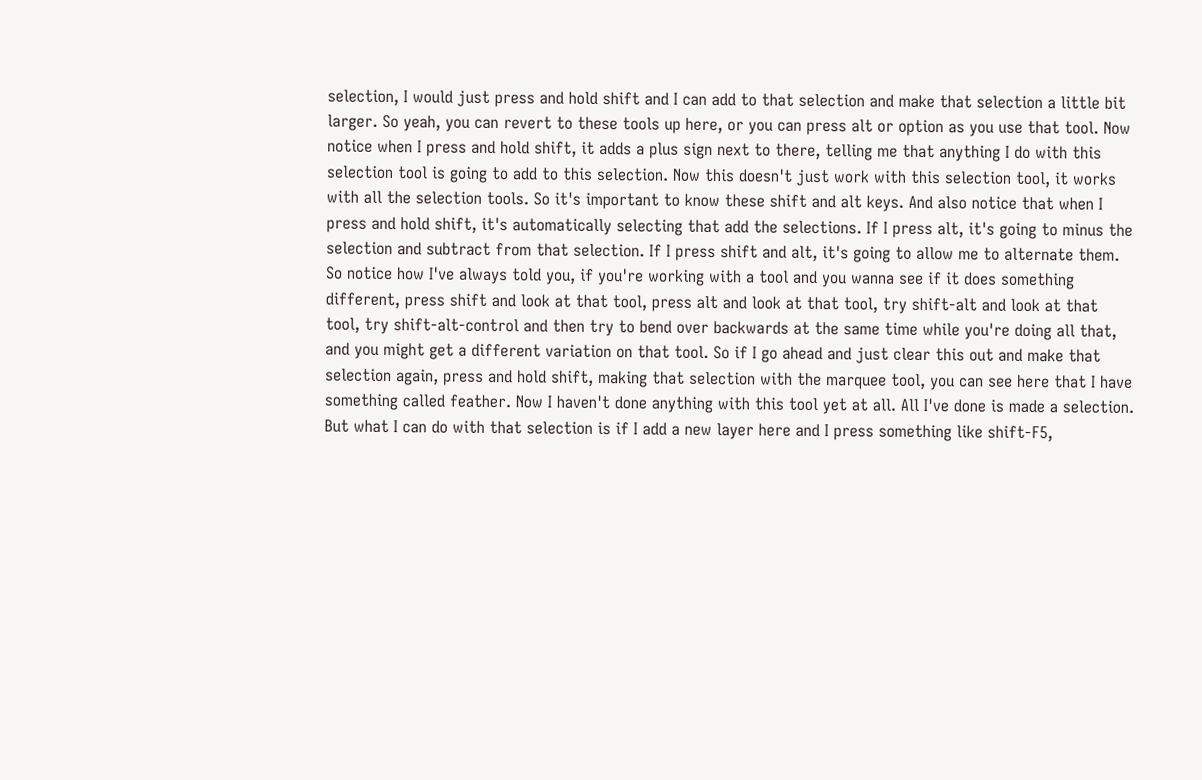selection, I would just press and hold shift and I can add to that selection and make that selection a little bit larger. So yeah, you can revert to these tools up here, or you can press alt or option as you use that tool. Now notice when I press and hold shift, it adds a plus sign next to there, telling me that anything I do with this selection tool is going to add to this selection. Now this doesn't just work with this selection tool, it works with all the selection tools. So it's important to know these shift and alt keys. And also notice that when I press and hold shift, it's automatically selecting that add the selections. If I press alt, it's going to minus the selection and subtract from that selection. If I press shift and alt, it's going to allow me to alternate them. So notice how I've always told you, if you're working with a tool and you wanna see if it does something different, press shift and look at that tool, press alt and look at that tool, try shift-alt and look at that tool, try shift-alt-control and then try to bend over backwards at the same time while you're doing all that, and you might get a different variation on that tool. So if I go ahead and just clear this out and make that selection again, press and hold shift, making that selection with the marquee tool, you can see here that I have something called feather. Now I haven't done anything with this tool yet at all. All I've done is made a selection. But what I can do with that selection is if I add a new layer here and I press something like shift-F5,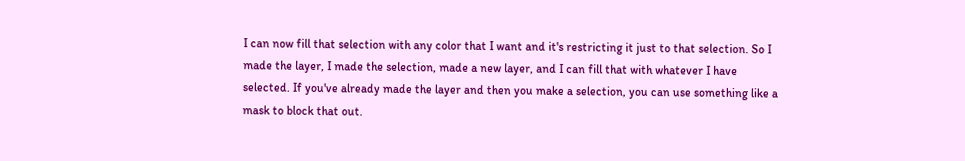I can now fill that selection with any color that I want and it's restricting it just to that selection. So I made the layer, I made the selection, made a new layer, and I can fill that with whatever I have selected. If you've already made the layer and then you make a selection, you can use something like a mask to block that out.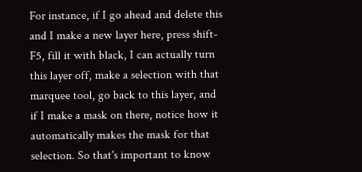For instance, if I go ahead and delete this and I make a new layer here, press shift-F5, fill it with black, I can actually turn this layer off, make a selection with that marquee tool, go back to this layer, and if I make a mask on there, notice how it automatically makes the mask for that selection. So that's important to know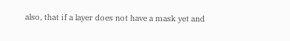also, that if a layer does not have a mask yet and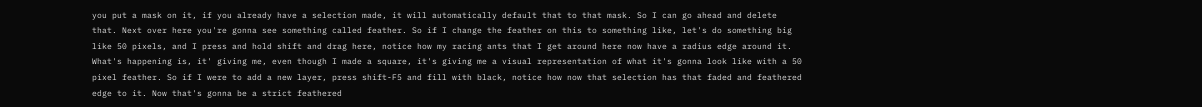you put a mask on it, if you already have a selection made, it will automatically default that to that mask. So I can go ahead and delete that. Next over here you're gonna see something called feather. So if I change the feather on this to something like, let's do something big like 50 pixels, and I press and hold shift and drag here, notice how my racing ants that I get around here now have a radius edge around it. What's happening is, it' giving me, even though I made a square, it's giving me a visual representation of what it's gonna look like with a 50 pixel feather. So if I were to add a new layer, press shift-F5 and fill with black, notice how now that selection has that faded and feathered edge to it. Now that's gonna be a strict feathered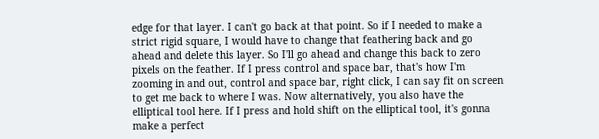edge for that layer. I can't go back at that point. So if I needed to make a strict rigid square, I would have to change that feathering back and go ahead and delete this layer. So I'll go ahead and change this back to zero pixels on the feather. If I press control and space bar, that's how I'm zooming in and out, control and space bar, right click, I can say fit on screen to get me back to where I was. Now alternatively, you also have the elliptical tool here. If I press and hold shift on the elliptical tool, it's gonna make a perfect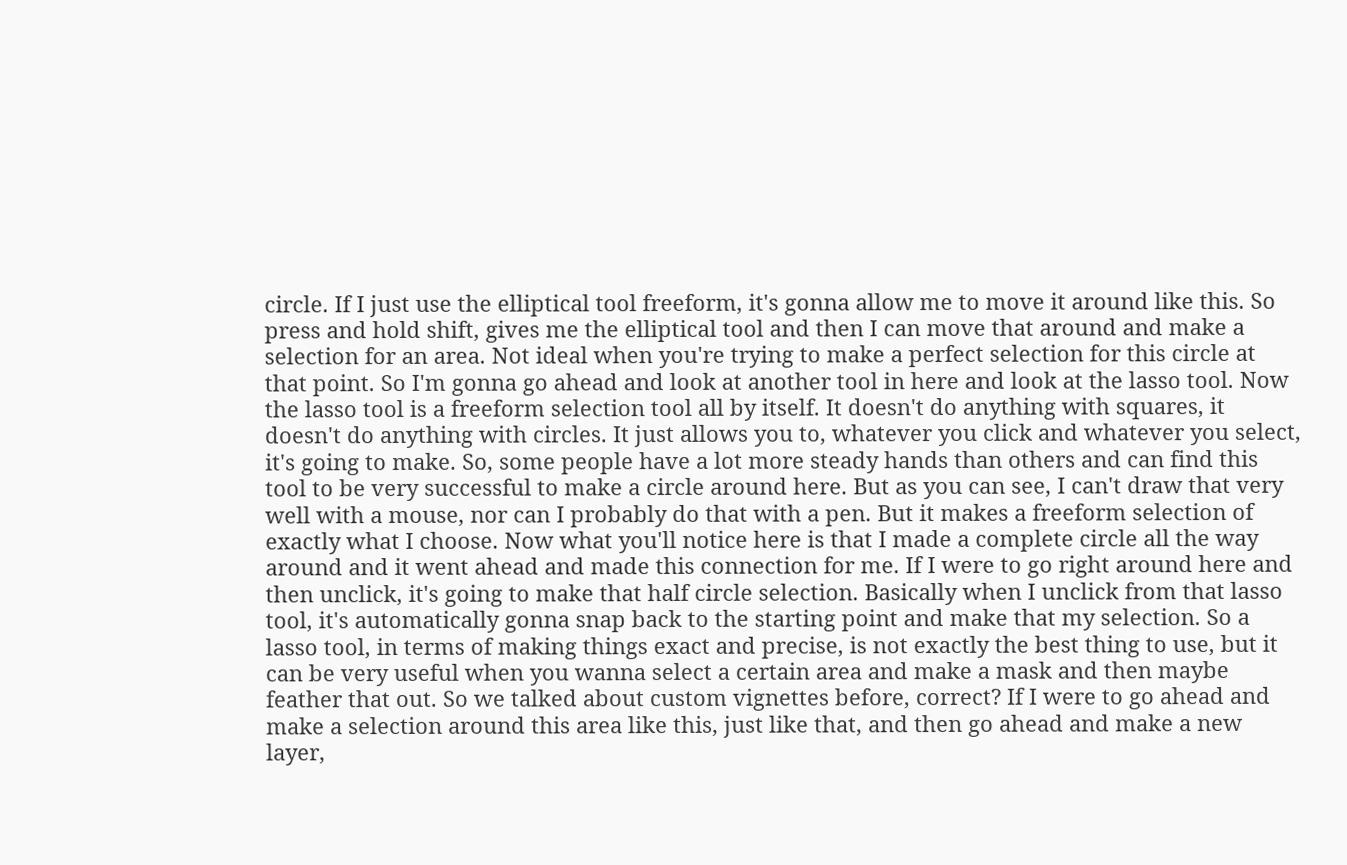circle. If I just use the elliptical tool freeform, it's gonna allow me to move it around like this. So press and hold shift, gives me the elliptical tool and then I can move that around and make a selection for an area. Not ideal when you're trying to make a perfect selection for this circle at that point. So I'm gonna go ahead and look at another tool in here and look at the lasso tool. Now the lasso tool is a freeform selection tool all by itself. It doesn't do anything with squares, it doesn't do anything with circles. It just allows you to, whatever you click and whatever you select, it's going to make. So, some people have a lot more steady hands than others and can find this tool to be very successful to make a circle around here. But as you can see, I can't draw that very well with a mouse, nor can I probably do that with a pen. But it makes a freeform selection of exactly what I choose. Now what you'll notice here is that I made a complete circle all the way around and it went ahead and made this connection for me. If I were to go right around here and then unclick, it's going to make that half circle selection. Basically when I unclick from that lasso tool, it's automatically gonna snap back to the starting point and make that my selection. So a lasso tool, in terms of making things exact and precise, is not exactly the best thing to use, but it can be very useful when you wanna select a certain area and make a mask and then maybe feather that out. So we talked about custom vignettes before, correct? If I were to go ahead and make a selection around this area like this, just like that, and then go ahead and make a new layer,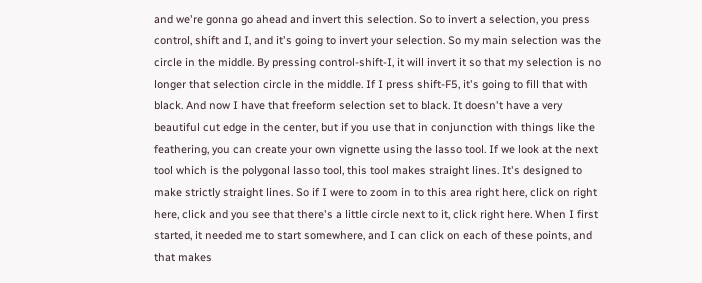and we're gonna go ahead and invert this selection. So to invert a selection, you press control, shift and I, and it's going to invert your selection. So my main selection was the circle in the middle. By pressing control-shift-I, it will invert it so that my selection is no longer that selection circle in the middle. If I press shift-F5, it's going to fill that with black. And now I have that freeform selection set to black. It doesn't have a very beautiful cut edge in the center, but if you use that in conjunction with things like the feathering, you can create your own vignette using the lasso tool. If we look at the next tool which is the polygonal lasso tool, this tool makes straight lines. It's designed to make strictly straight lines. So if I were to zoom in to this area right here, click on right here, click and you see that there's a little circle next to it, click right here. When I first started, it needed me to start somewhere, and I can click on each of these points, and that makes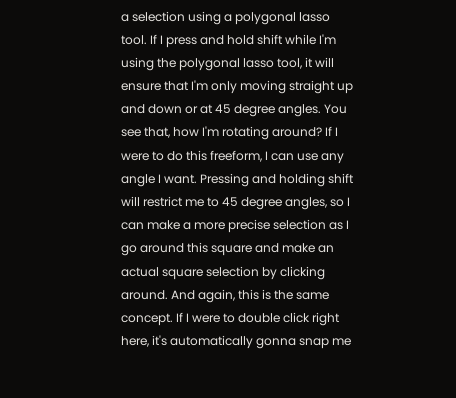a selection using a polygonal lasso tool. If I press and hold shift while I'm using the polygonal lasso tool, it will ensure that I'm only moving straight up and down or at 45 degree angles. You see that, how I'm rotating around? If I were to do this freeform, I can use any angle I want. Pressing and holding shift will restrict me to 45 degree angles, so I can make a more precise selection as I go around this square and make an actual square selection by clicking around. And again, this is the same concept. If I were to double click right here, it's automatically gonna snap me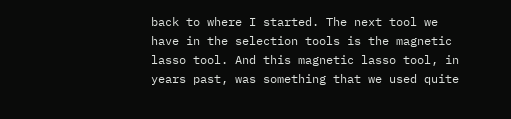back to where I started. The next tool we have in the selection tools is the magnetic lasso tool. And this magnetic lasso tool, in years past, was something that we used quite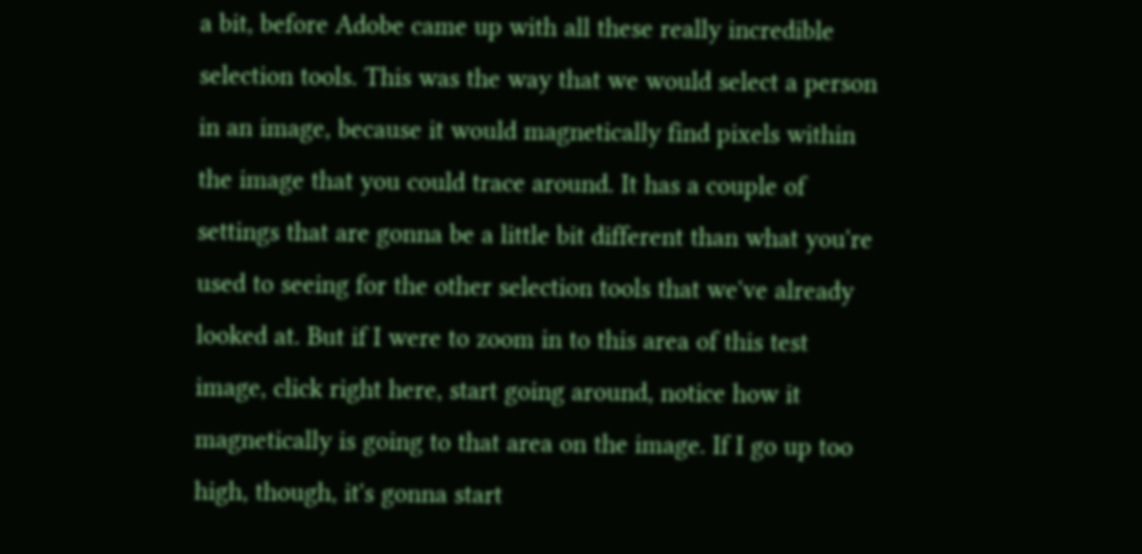a bit, before Adobe came up with all these really incredible selection tools. This was the way that we would select a person in an image, because it would magnetically find pixels within the image that you could trace around. It has a couple of settings that are gonna be a little bit different than what you're used to seeing for the other selection tools that we've already looked at. But if I were to zoom in to this area of this test image, click right here, start going around, notice how it magnetically is going to that area on the image. If I go up too high, though, it's gonna start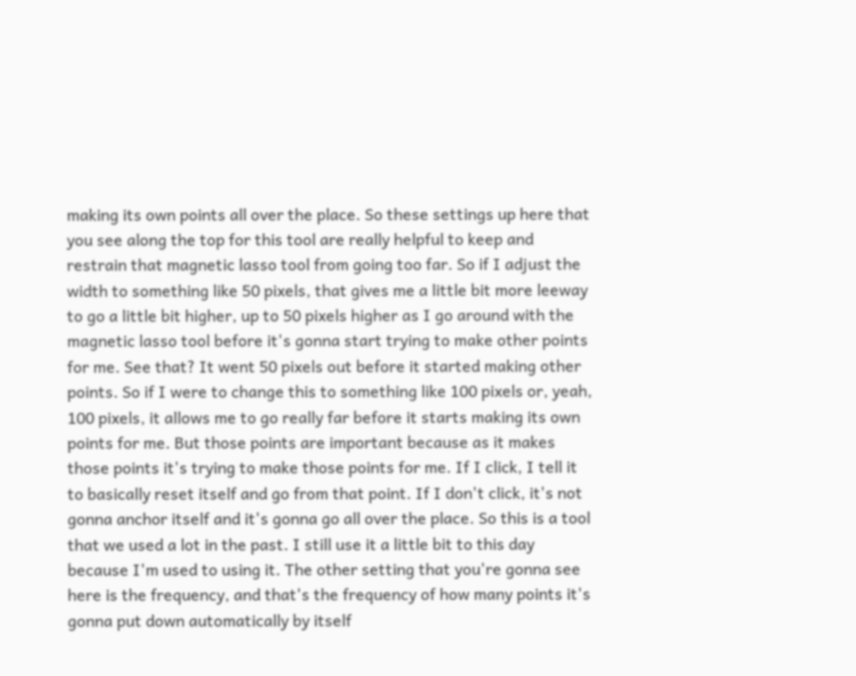making its own points all over the place. So these settings up here that you see along the top for this tool are really helpful to keep and restrain that magnetic lasso tool from going too far. So if I adjust the width to something like 50 pixels, that gives me a little bit more leeway to go a little bit higher, up to 50 pixels higher as I go around with the magnetic lasso tool before it's gonna start trying to make other points for me. See that? It went 50 pixels out before it started making other points. So if I were to change this to something like 100 pixels or, yeah, 100 pixels, it allows me to go really far before it starts making its own points for me. But those points are important because as it makes those points it's trying to make those points for me. If I click, I tell it to basically reset itself and go from that point. If I don't click, it's not gonna anchor itself and it's gonna go all over the place. So this is a tool that we used a lot in the past. I still use it a little bit to this day because I'm used to using it. The other setting that you're gonna see here is the frequency, and that's the frequency of how many points it's gonna put down automatically by itself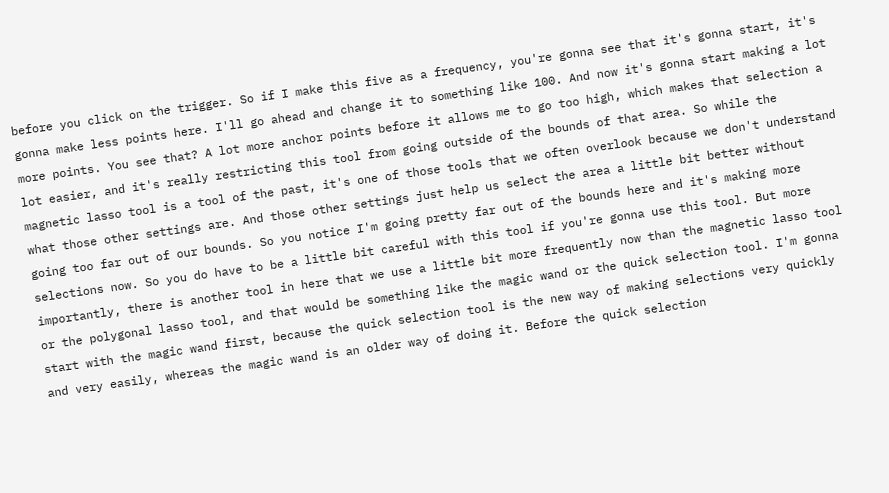before you click on the trigger. So if I make this five as a frequency, you're gonna see that it's gonna start, it's gonna make less points here. I'll go ahead and change it to something like 100. And now it's gonna start making a lot more points. You see that? A lot more anchor points before it allows me to go too high, which makes that selection a lot easier, and it's really restricting this tool from going outside of the bounds of that area. So while the magnetic lasso tool is a tool of the past, it's one of those tools that we often overlook because we don't understand what those other settings are. And those other settings just help us select the area a little bit better without going too far out of our bounds. So you notice I'm going pretty far out of the bounds here and it's making more selections now. So you do have to be a little bit careful with this tool if you're gonna use this tool. But more importantly, there is another tool in here that we use a little bit more frequently now than the magnetic lasso tool or the polygonal lasso tool, and that would be something like the magic wand or the quick selection tool. I'm gonna start with the magic wand first, because the quick selection tool is the new way of making selections very quickly and very easily, whereas the magic wand is an older way of doing it. Before the quick selection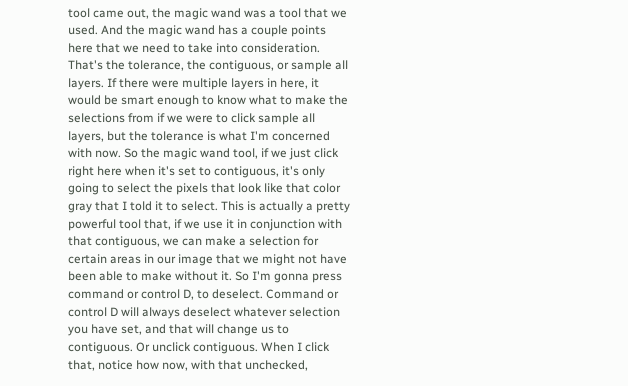tool came out, the magic wand was a tool that we used. And the magic wand has a couple points here that we need to take into consideration. That's the tolerance, the contiguous, or sample all layers. If there were multiple layers in here, it would be smart enough to know what to make the selections from if we were to click sample all layers, but the tolerance is what I'm concerned with now. So the magic wand tool, if we just click right here when it's set to contiguous, it's only going to select the pixels that look like that color gray that I told it to select. This is actually a pretty powerful tool that, if we use it in conjunction with that contiguous, we can make a selection for certain areas in our image that we might not have been able to make without it. So I'm gonna press command or control D, to deselect. Command or control D will always deselect whatever selection you have set, and that will change us to contiguous. Or unclick contiguous. When I click that, notice how now, with that unchecked,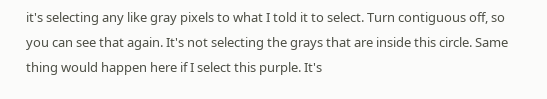it's selecting any like gray pixels to what I told it to select. Turn contiguous off, so you can see that again. It's not selecting the grays that are inside this circle. Same thing would happen here if I select this purple. It's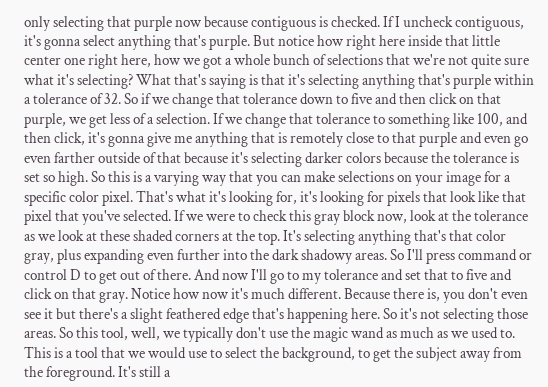only selecting that purple now because contiguous is checked. If I uncheck contiguous, it's gonna select anything that's purple. But notice how right here inside that little center one right here, how we got a whole bunch of selections that we're not quite sure what it's selecting? What that's saying is that it's selecting anything that's purple within a tolerance of 32. So if we change that tolerance down to five and then click on that purple, we get less of a selection. If we change that tolerance to something like 100, and then click, it's gonna give me anything that is remotely close to that purple and even go even farther outside of that because it's selecting darker colors because the tolerance is set so high. So this is a varying way that you can make selections on your image for a specific color pixel. That's what it's looking for, it's looking for pixels that look like that pixel that you've selected. If we were to check this gray block now, look at the tolerance as we look at these shaded corners at the top. It's selecting anything that's that color gray, plus expanding even further into the dark shadowy areas. So I'll press command or control D to get out of there. And now I'll go to my tolerance and set that to five and click on that gray. Notice how now it's much different. Because there is, you don't even see it but there's a slight feathered edge that's happening here. So it's not selecting those areas. So this tool, well, we typically don't use the magic wand as much as we used to. This is a tool that we would use to select the background, to get the subject away from the foreground. It's still a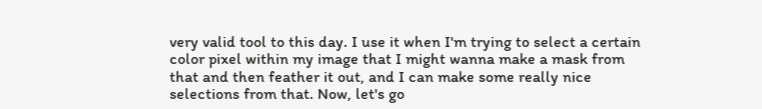very valid tool to this day. I use it when I'm trying to select a certain color pixel within my image that I might wanna make a mask from that and then feather it out, and I can make some really nice selections from that. Now, let's go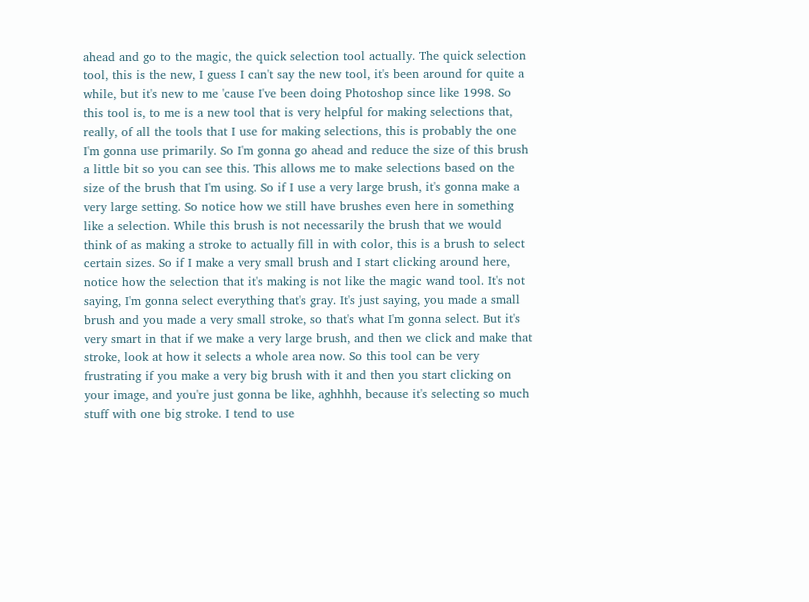ahead and go to the magic, the quick selection tool actually. The quick selection tool, this is the new, I guess I can't say the new tool, it's been around for quite a while, but it's new to me 'cause I've been doing Photoshop since like 1998. So this tool is, to me is a new tool that is very helpful for making selections that, really, of all the tools that I use for making selections, this is probably the one I'm gonna use primarily. So I'm gonna go ahead and reduce the size of this brush a little bit so you can see this. This allows me to make selections based on the size of the brush that I'm using. So if I use a very large brush, it's gonna make a very large setting. So notice how we still have brushes even here in something like a selection. While this brush is not necessarily the brush that we would think of as making a stroke to actually fill in with color, this is a brush to select certain sizes. So if I make a very small brush and I start clicking around here, notice how the selection that it's making is not like the magic wand tool. It's not saying, I'm gonna select everything that's gray. It's just saying, you made a small brush and you made a very small stroke, so that's what I'm gonna select. But it's very smart in that if we make a very large brush, and then we click and make that stroke, look at how it selects a whole area now. So this tool can be very frustrating if you make a very big brush with it and then you start clicking on your image, and you're just gonna be like, aghhhh, because it's selecting so much stuff with one big stroke. I tend to use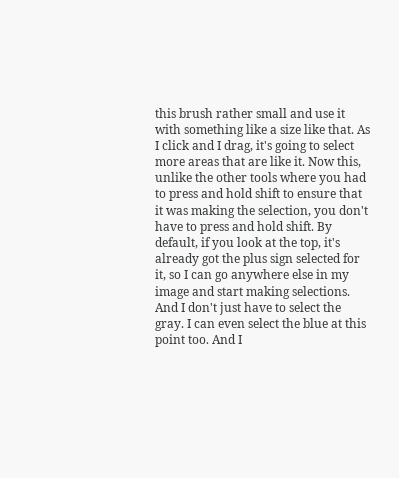this brush rather small and use it with something like a size like that. As I click and I drag, it's going to select more areas that are like it. Now this, unlike the other tools where you had to press and hold shift to ensure that it was making the selection, you don't have to press and hold shift. By default, if you look at the top, it's already got the plus sign selected for it, so I can go anywhere else in my image and start making selections. And I don't just have to select the gray. I can even select the blue at this point too. And I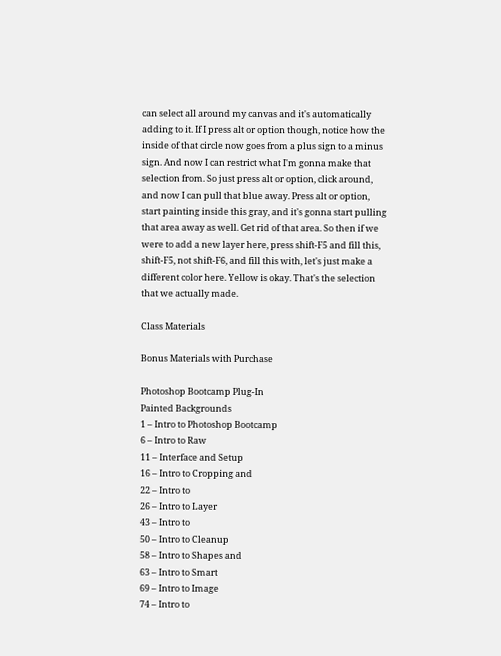can select all around my canvas and it's automatically adding to it. If I press alt or option though, notice how the inside of that circle now goes from a plus sign to a minus sign. And now I can restrict what I'm gonna make that selection from. So just press alt or option, click around, and now I can pull that blue away. Press alt or option, start painting inside this gray, and it's gonna start pulling that area away as well. Get rid of that area. So then if we were to add a new layer here, press shift-F5 and fill this, shift-F5, not shift-F6, and fill this with, let's just make a different color here. Yellow is okay. That's the selection that we actually made.

Class Materials

Bonus Materials with Purchase

Photoshop Bootcamp Plug-In
Painted Backgrounds
1 – Intro to Photoshop Bootcamp
6 – Intro to Raw
11 – Interface and Setup
16 – Intro to Cropping and
22 – Intro to
26 – Intro to Layer
43 – Intro to
50 – Intro to Cleanup
58 – Intro to Shapes and
63 – Intro to Smart
69 – Intro to Image
74 – Intro to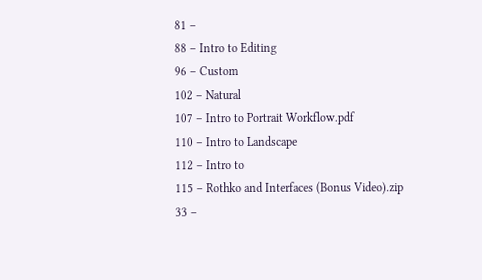81 –
88 – Intro to Editing
96 – Custom
102 – Natural
107 – Intro to Portrait Workflow.pdf
110 – Intro to Landscape
112 – Intro to
115 – Rothko and Interfaces (Bonus Video).zip
33 –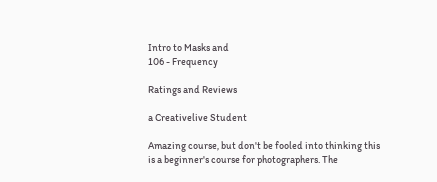Intro to Masks and
106 - Frequency

Ratings and Reviews

a Creativelive Student

Amazing course, but don't be fooled into thinking this is a beginner's course for photographers. The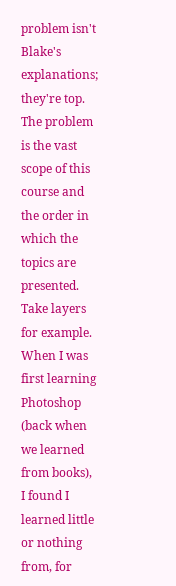problem isn't Blake's explanations; they're top. The problem is the vast scope of this course and the order in which the topics are presented. Take layers for example. When I was first learning Photoshop (back when we learned from books), I found I learned little or nothing from, for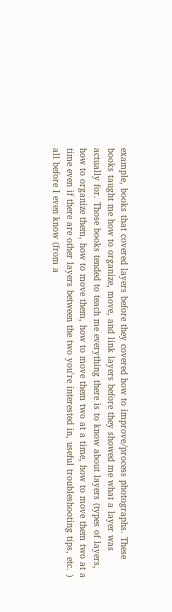example, books that covered layers before they covered how to improve/process photographs. These books taught me how to organize, move, and link layers before they showed me what a layer was actually for. Those books tended to teach me everything there is to know about layers (types of layers, how to organize them, how to move them, how to move them two at a time, how to move them two at a time even if there are other layers between the two you're interested in, useful troubleshooting tips, etc. ) all before I even know (from a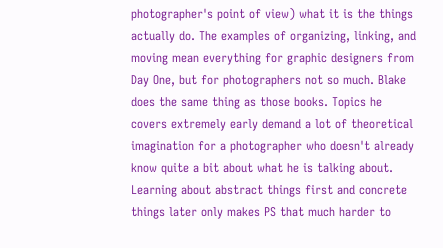photographer's point of view) what it is the things actually do. The examples of organizing, linking, and moving mean everything for graphic designers from Day One, but for photographers not so much. Blake does the same thing as those books. Topics he covers extremely early demand a lot of theoretical imagination for a photographer who doesn't already know quite a bit about what he is talking about. Learning about abstract things first and concrete things later only makes PS that much harder to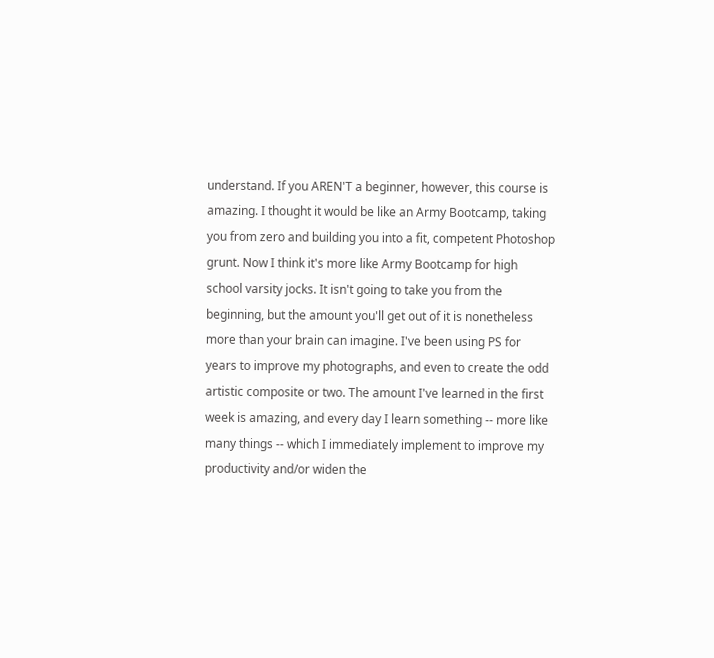understand. If you AREN'T a beginner, however, this course is amazing. I thought it would be like an Army Bootcamp, taking you from zero and building you into a fit, competent Photoshop grunt. Now I think it's more like Army Bootcamp for high school varsity jocks. It isn't going to take you from the beginning, but the amount you'll get out of it is nonetheless more than your brain can imagine. I've been using PS for years to improve my photographs, and even to create the odd artistic composite or two. The amount I've learned in the first week is amazing, and every day I learn something -- more like many things -- which I immediately implement to improve my productivity and/or widen the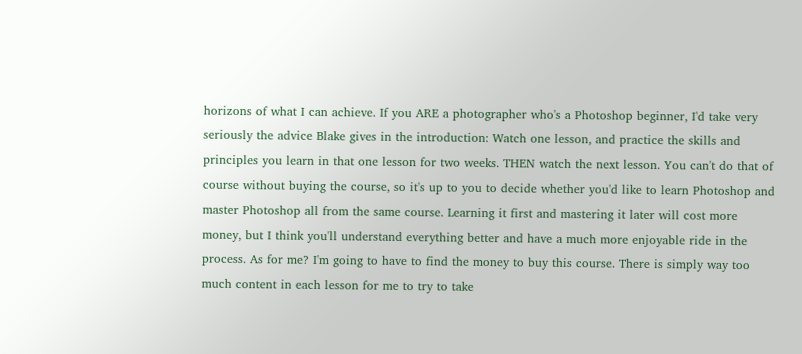horizons of what I can achieve. If you ARE a photographer who's a Photoshop beginner, I'd take very seriously the advice Blake gives in the introduction: Watch one lesson, and practice the skills and principles you learn in that one lesson for two weeks. THEN watch the next lesson. You can't do that of course without buying the course, so it's up to you to decide whether you'd like to learn Photoshop and master Photoshop all from the same course. Learning it first and mastering it later will cost more money, but I think you'll understand everything better and have a much more enjoyable ride in the process. As for me? I'm going to have to find the money to buy this course. There is simply way too much content in each lesson for me to try to take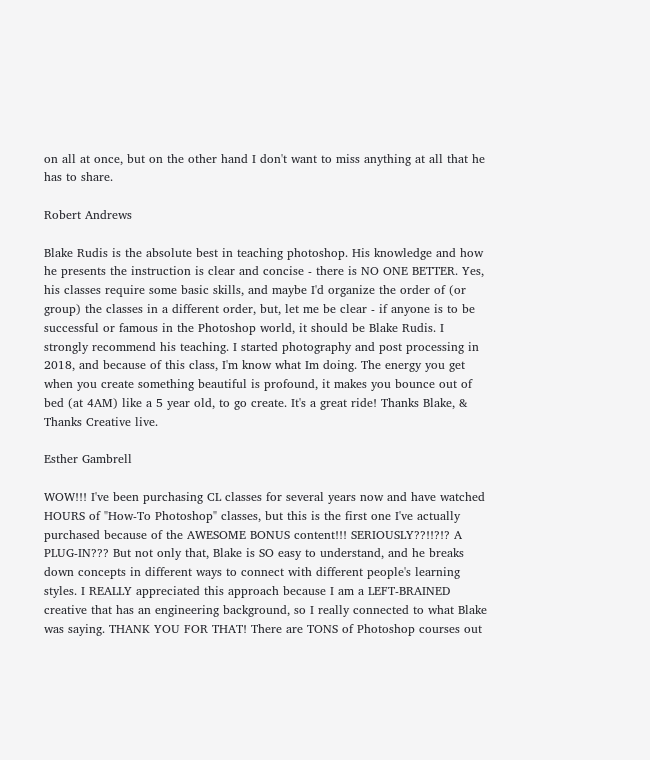on all at once, but on the other hand I don't want to miss anything at all that he has to share.

Robert Andrews

Blake Rudis is the absolute best in teaching photoshop. His knowledge and how he presents the instruction is clear and concise - there is NO ONE BETTER. Yes, his classes require some basic skills, and maybe I'd organize the order of (or group) the classes in a different order, but, let me be clear - if anyone is to be successful or famous in the Photoshop world, it should be Blake Rudis. I strongly recommend his teaching. I started photography and post processing in 2018, and because of this class, I'm know what Im doing. The energy you get when you create something beautiful is profound, it makes you bounce out of bed (at 4AM) like a 5 year old, to go create. It's a great ride! Thanks Blake, & Thanks Creative live.

Esther Gambrell

WOW!!! I've been purchasing CL classes for several years now and have watched HOURS of "How-To Photoshop" classes, but this is the first one I've actually purchased because of the AWESOME BONUS content!!! SERIOUSLY??!!?!? A PLUG-IN??? But not only that, Blake is SO easy to understand, and he breaks down concepts in different ways to connect with different people's learning styles. I REALLY appreciated this approach because I am a LEFT-BRAINED creative that has an engineering background, so I really connected to what Blake was saying. THANK YOU FOR THAT! There are TONS of Photoshop courses out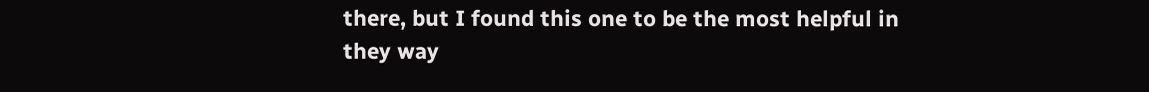there, but I found this one to be the most helpful in they way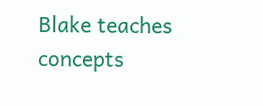Blake teaches concepts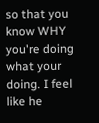so that you know WHY you're doing what your doing. I feel like he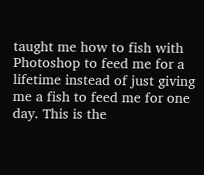taught me how to fish with Photoshop to feed me for a lifetime instead of just giving me a fish to feed me for one day. This is the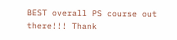BEST overall PS course out there!!! Thank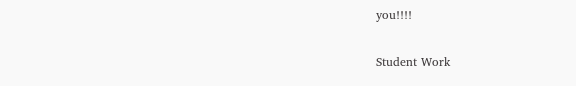you!!!!

Student Work